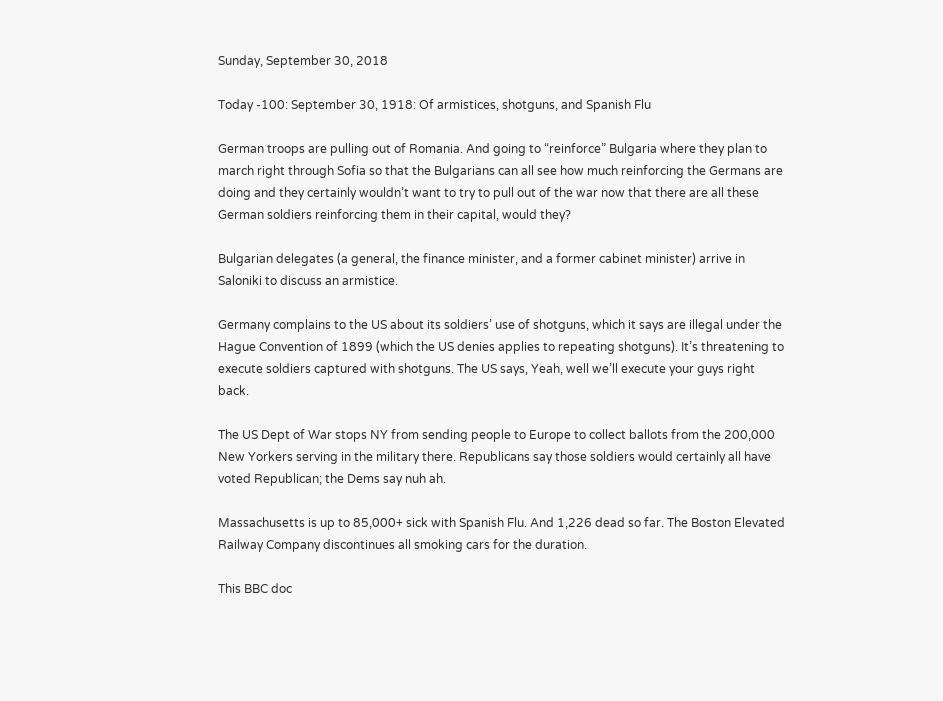Sunday, September 30, 2018

Today -100: September 30, 1918: Of armistices, shotguns, and Spanish Flu

German troops are pulling out of Romania. And going to “reinforce” Bulgaria where they plan to march right through Sofia so that the Bulgarians can all see how much reinforcing the Germans are doing and they certainly wouldn’t want to try to pull out of the war now that there are all these German soldiers reinforcing them in their capital, would they?

Bulgarian delegates (a general, the finance minister, and a former cabinet minister) arrive in Saloniki to discuss an armistice.

Germany complains to the US about its soldiers’ use of shotguns, which it says are illegal under the Hague Convention of 1899 (which the US denies applies to repeating shotguns). It’s threatening to execute soldiers captured with shotguns. The US says, Yeah, well we’ll execute your guys right back.

The US Dept of War stops NY from sending people to Europe to collect ballots from the 200,000 New Yorkers serving in the military there. Republicans say those soldiers would certainly all have voted Republican; the Dems say nuh ah.

Massachusetts is up to 85,000+ sick with Spanish Flu. And 1,226 dead so far. The Boston Elevated Railway Company discontinues all smoking cars for the duration.

This BBC doc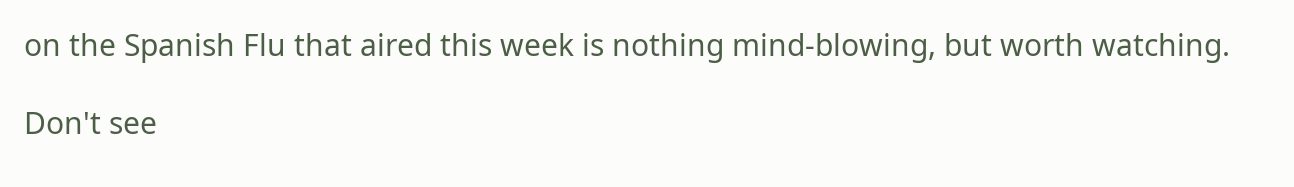on the Spanish Flu that aired this week is nothing mind-blowing, but worth watching.

Don't see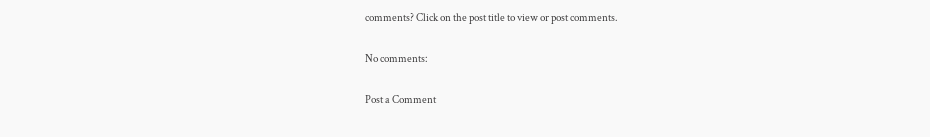comments? Click on the post title to view or post comments.

No comments:

Post a Comment